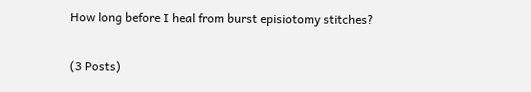How long before I heal from burst episiotomy stitches?

(3 Posts)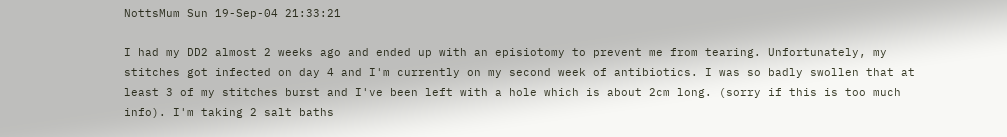NottsMum Sun 19-Sep-04 21:33:21

I had my DD2 almost 2 weeks ago and ended up with an episiotomy to prevent me from tearing. Unfortunately, my stitches got infected on day 4 and I'm currently on my second week of antibiotics. I was so badly swollen that at least 3 of my stitches burst and I've been left with a hole which is about 2cm long. (sorry if this is too much info). I'm taking 2 salt baths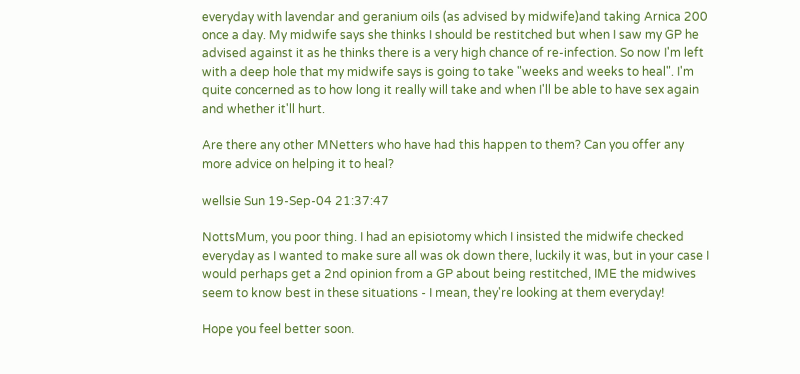everyday with lavendar and geranium oils (as advised by midwife)and taking Arnica 200 once a day. My midwife says she thinks I should be restitched but when I saw my GP he advised against it as he thinks there is a very high chance of re-infection. So now I'm left with a deep hole that my midwife says is going to take "weeks and weeks to heal". I'm quite concerned as to how long it really will take and when I'll be able to have sex again and whether it'll hurt.

Are there any other MNetters who have had this happen to them? Can you offer any more advice on helping it to heal?

wellsie Sun 19-Sep-04 21:37:47

NottsMum, you poor thing. I had an episiotomy which I insisted the midwife checked everyday as I wanted to make sure all was ok down there, luckily it was, but in your case I would perhaps get a 2nd opinion from a GP about being restitched, IME the midwives seem to know best in these situations - I mean, they're looking at them everyday!

Hope you feel better soon.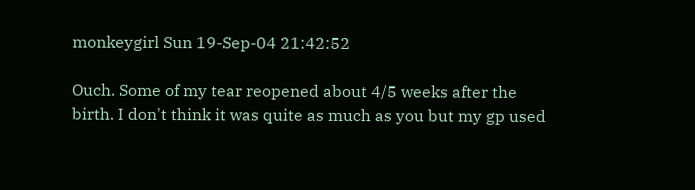monkeygirl Sun 19-Sep-04 21:42:52

Ouch. Some of my tear reopened about 4/5 weeks after the birth. I don't think it was quite as much as you but my gp used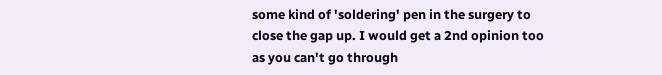some kind of 'soldering' pen in the surgery to close the gap up. I would get a 2nd opinion too as you can't go through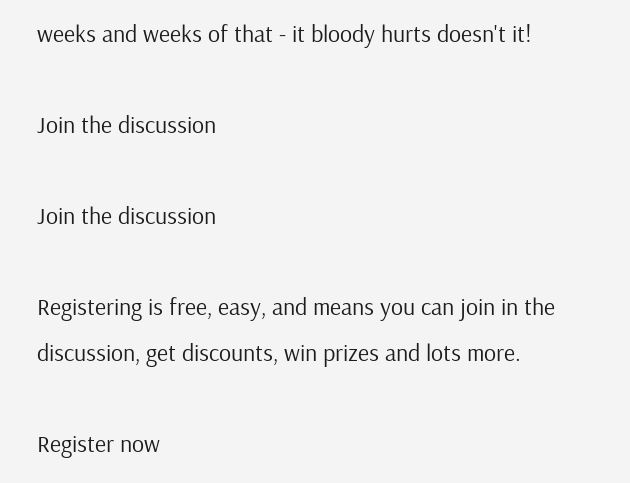weeks and weeks of that - it bloody hurts doesn't it!

Join the discussion

Join the discussion

Registering is free, easy, and means you can join in the discussion, get discounts, win prizes and lots more.

Register now